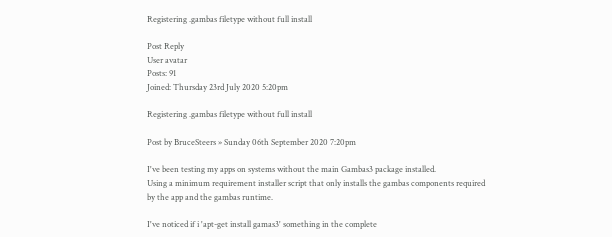Registering .gambas filetype without full install

Post Reply
User avatar
Posts: 91
Joined: Thursday 23rd July 2020 5:20pm

Registering .gambas filetype without full install

Post by BruceSteers » Sunday 06th September 2020 7:20pm

I've been testing my apps on systems without the main Gambas3 package installed.
Using a minimum requirement installer script that only installs the gambas components required by the app and the gambas runtime.

I've noticed if i 'apt-get install gamas3' something in the complete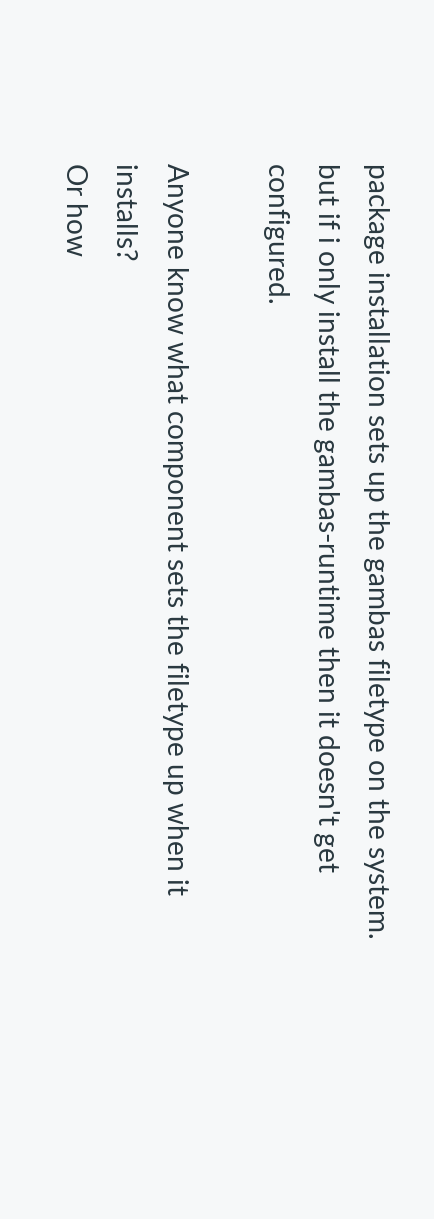package installation sets up the gambas filetype on the system.
but if i only install the gambas-runtime then it doesn't get configured.

Anyone know what component sets the filetype up when it installs?
Or how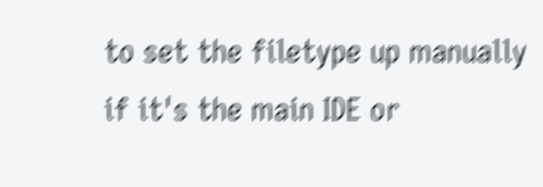to set the filetype up manually if it's the main IDE or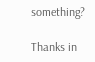something?

Thanks in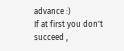advance :)
If at first you don't succeed ,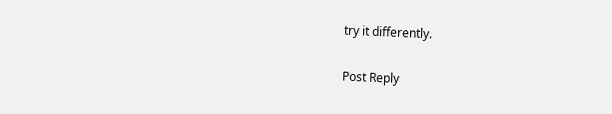try it differently.

Post Reply